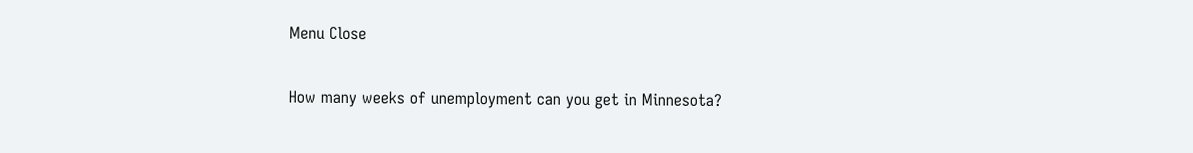Menu Close

How many weeks of unemployment can you get in Minnesota?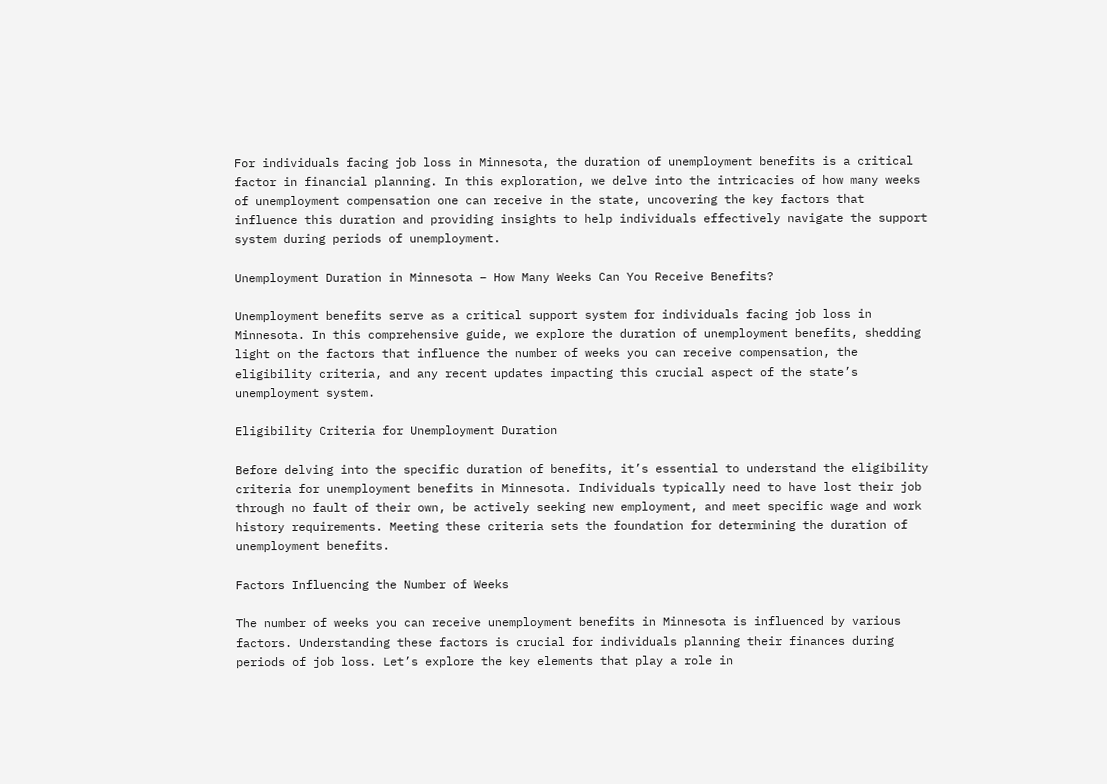For individuals facing job loss in Minnesota, the duration of unemployment benefits is a critical factor in financial planning. In this exploration, we delve into the intricacies of how many weeks of unemployment compensation one can receive in the state, uncovering the key factors that influence this duration and providing insights to help individuals effectively navigate the support system during periods of unemployment.

Unemployment Duration in Minnesota – How Many Weeks Can You Receive Benefits?

Unemployment benefits serve as a critical support system for individuals facing job loss in Minnesota. In this comprehensive guide, we explore the duration of unemployment benefits, shedding light on the factors that influence the number of weeks you can receive compensation, the eligibility criteria, and any recent updates impacting this crucial aspect of the state’s unemployment system.

Eligibility Criteria for Unemployment Duration

Before delving into the specific duration of benefits, it’s essential to understand the eligibility criteria for unemployment benefits in Minnesota. Individuals typically need to have lost their job through no fault of their own, be actively seeking new employment, and meet specific wage and work history requirements. Meeting these criteria sets the foundation for determining the duration of unemployment benefits.

Factors Influencing the Number of Weeks

The number of weeks you can receive unemployment benefits in Minnesota is influenced by various factors. Understanding these factors is crucial for individuals planning their finances during periods of job loss. Let’s explore the key elements that play a role in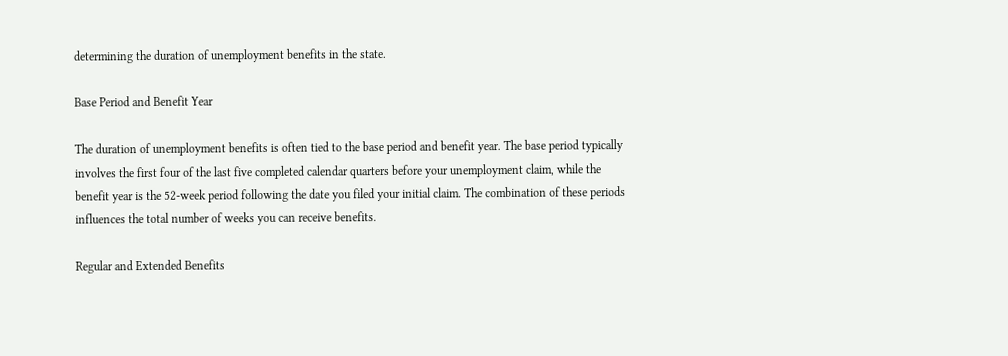determining the duration of unemployment benefits in the state.

Base Period and Benefit Year

The duration of unemployment benefits is often tied to the base period and benefit year. The base period typically involves the first four of the last five completed calendar quarters before your unemployment claim, while the benefit year is the 52-week period following the date you filed your initial claim. The combination of these periods influences the total number of weeks you can receive benefits.

Regular and Extended Benefits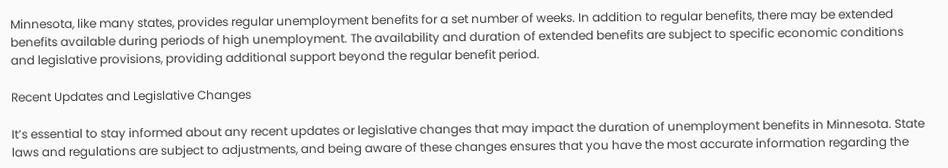Minnesota, like many states, provides regular unemployment benefits for a set number of weeks. In addition to regular benefits, there may be extended benefits available during periods of high unemployment. The availability and duration of extended benefits are subject to specific economic conditions and legislative provisions, providing additional support beyond the regular benefit period.

Recent Updates and Legislative Changes

It’s essential to stay informed about any recent updates or legislative changes that may impact the duration of unemployment benefits in Minnesota. State laws and regulations are subject to adjustments, and being aware of these changes ensures that you have the most accurate information regarding the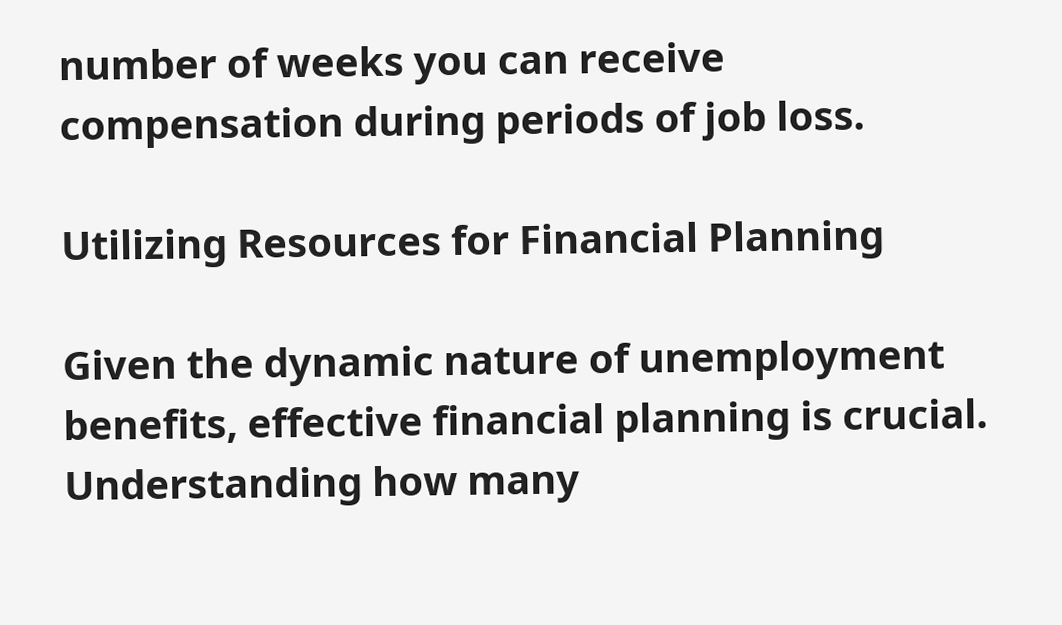number of weeks you can receive compensation during periods of job loss.

Utilizing Resources for Financial Planning

Given the dynamic nature of unemployment benefits, effective financial planning is crucial. Understanding how many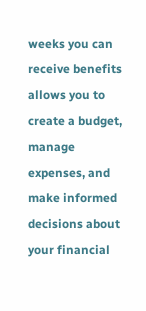weeks you can receive benefits allows you to create a budget, manage expenses, and make informed decisions about your financial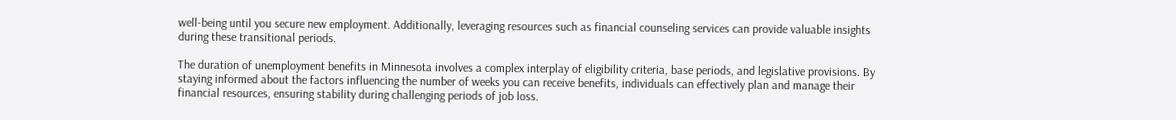well-being until you secure new employment. Additionally, leveraging resources such as financial counseling services can provide valuable insights during these transitional periods.

The duration of unemployment benefits in Minnesota involves a complex interplay of eligibility criteria, base periods, and legislative provisions. By staying informed about the factors influencing the number of weeks you can receive benefits, individuals can effectively plan and manage their financial resources, ensuring stability during challenging periods of job loss.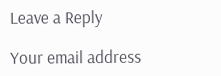Leave a Reply

Your email address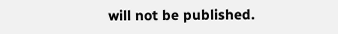will not be published.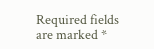Required fields are marked *